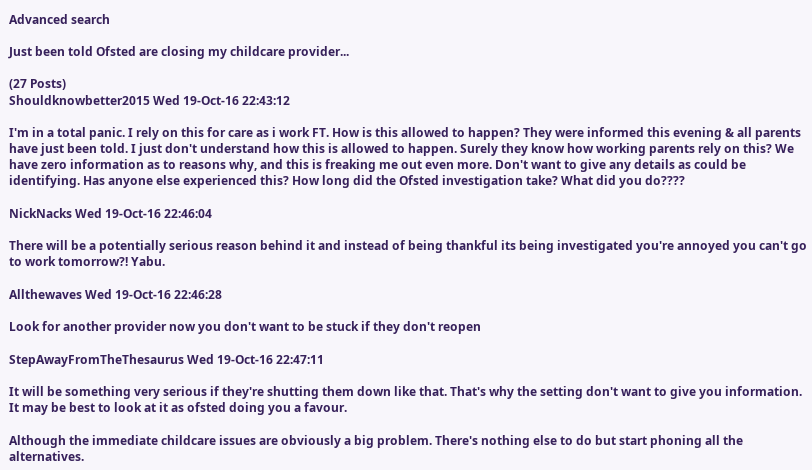Advanced search

Just been told Ofsted are closing my childcare provider...

(27 Posts)
Shouldknowbetter2015 Wed 19-Oct-16 22:43:12

I'm in a total panic. I rely on this for care as i work FT. How is this allowed to happen? They were informed this evening & all parents have just been told. I just don't understand how this is allowed to happen. Surely they know how working parents rely on this? We have zero information as to reasons why, and this is freaking me out even more. Don't want to give any details as could be identifying. Has anyone else experienced this? How long did the Ofsted investigation take? What did you do????

NickNacks Wed 19-Oct-16 22:46:04

There will be a potentially serious reason behind it and instead of being thankful its being investigated you're annoyed you can't go to work tomorrow?! Yabu.

Allthewaves Wed 19-Oct-16 22:46:28

Look for another provider now you don't want to be stuck if they don't reopen

StepAwayFromTheThesaurus Wed 19-Oct-16 22:47:11

It will be something very serious if they're shutting them down like that. That's why the setting don't want to give you information. It may be best to look at it as ofsted doing you a favour.

Although the immediate childcare issues are obviously a big problem. There's nothing else to do but start phoning all the alternatives.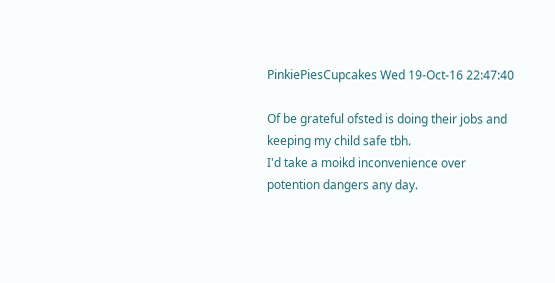PinkiePiesCupcakes Wed 19-Oct-16 22:47:40

Of be grateful ofsted is doing their jobs and keeping my child safe tbh.
I'd take a moikd inconvenience over potention dangers any day.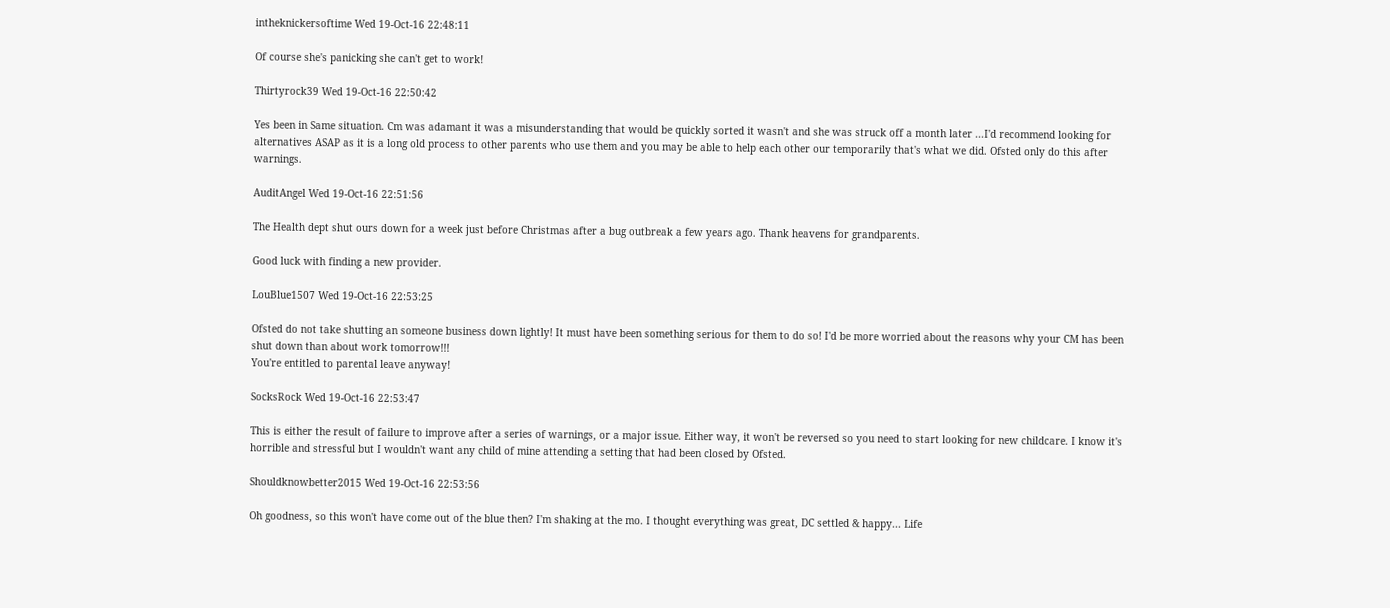intheknickersoftime Wed 19-Oct-16 22:48:11

Of course she's panicking she can't get to work!

Thirtyrock39 Wed 19-Oct-16 22:50:42

Yes been in Same situation. Cm was adamant it was a misunderstanding that would be quickly sorted it wasn't and she was struck off a month later ...I'd recommend looking for alternatives ASAP as it is a long old process to other parents who use them and you may be able to help each other our temporarily that's what we did. Ofsted only do this after warnings.

AuditAngel Wed 19-Oct-16 22:51:56

The Health dept shut ours down for a week just before Christmas after a bug outbreak a few years ago. Thank heavens for grandparents.

Good luck with finding a new provider.

LouBlue1507 Wed 19-Oct-16 22:53:25

Ofsted do not take shutting an someone business down lightly! It must have been something serious for them to do so! I'd be more worried about the reasons why your CM has been shut down than about work tomorrow!!!
You're entitled to parental leave anyway!

SocksRock Wed 19-Oct-16 22:53:47

This is either the result of failure to improve after a series of warnings, or a major issue. Either way, it won't be reversed so you need to start looking for new childcare. I know it's horrible and stressful but I wouldn't want any child of mine attending a setting that had been closed by Ofsted.

Shouldknowbetter2015 Wed 19-Oct-16 22:53:56

Oh goodness, so this won't have come out of the blue then? I'm shaking at the mo. I thought everything was great, DC settled & happy... Life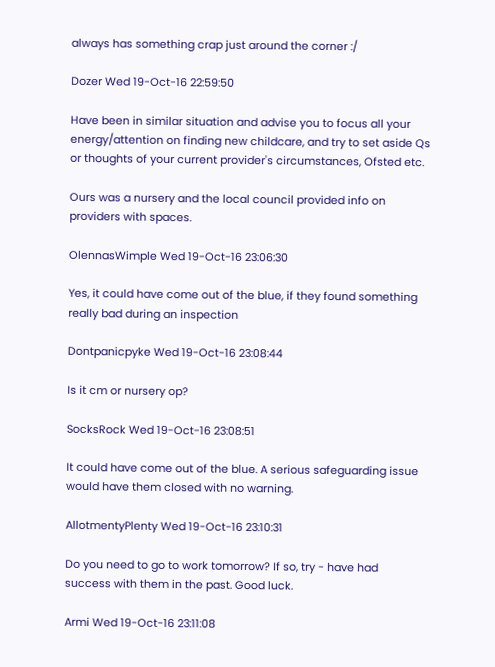always has something crap just around the corner :/

Dozer Wed 19-Oct-16 22:59:50

Have been in similar situation and advise you to focus all your energy/attention on finding new childcare, and try to set aside Qs or thoughts of your current provider's circumstances, Ofsted etc.

Ours was a nursery and the local council provided info on providers with spaces.

OlennasWimple Wed 19-Oct-16 23:06:30

Yes, it could have come out of the blue, if they found something really bad during an inspection

Dontpanicpyke Wed 19-Oct-16 23:08:44

Is it cm or nursery op?

SocksRock Wed 19-Oct-16 23:08:51

It could have come out of the blue. A serious safeguarding issue would have them closed with no warning.

AllotmentyPlenty Wed 19-Oct-16 23:10:31

Do you need to go to work tomorrow? If so, try - have had success with them in the past. Good luck.

Armi Wed 19-Oct-16 23:11:08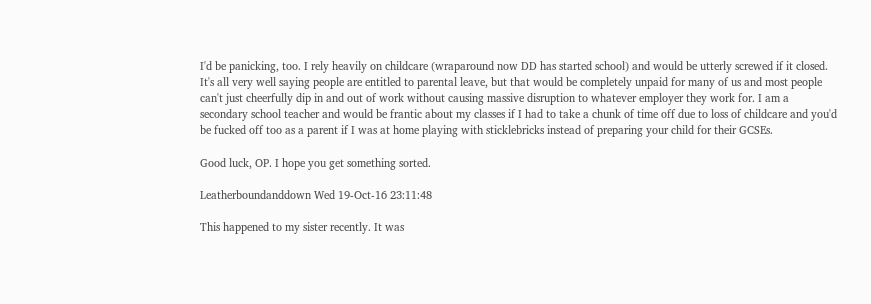I'd be panicking, too. I rely heavily on childcare (wraparound now DD has started school) and would be utterly screwed if it closed. It's all very well saying people are entitled to parental leave, but that would be completely unpaid for many of us and most people can't just cheerfully dip in and out of work without causing massive disruption to whatever employer they work for. I am a secondary school teacher and would be frantic about my classes if I had to take a chunk of time off due to loss of childcare and you'd be fucked off too as a parent if I was at home playing with sticklebricks instead of preparing your child for their GCSEs.

Good luck, OP. I hope you get something sorted.

Leatherboundanddown Wed 19-Oct-16 23:11:48

This happened to my sister recently. It was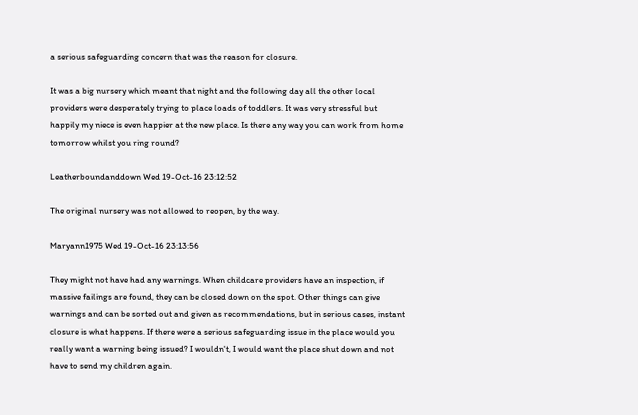a serious safeguarding concern that was the reason for closure.

It was a big nursery which meant that night and the following day all the other local providers were desperately trying to place loads of toddlers. It was very stressful but happily my niece is even happier at the new place. Is there any way you can work from home tomorrow whilst you ring round?

Leatherboundanddown Wed 19-Oct-16 23:12:52

The original nursery was not allowed to reopen, by the way.

Maryann1975 Wed 19-Oct-16 23:13:56

They might not have had any warnings. When childcare providers have an inspection, if massive failings are found, they can be closed down on the spot. Other things can give warnings and can be sorted out and given as recommendations, but in serious cases, instant closure is what happens. If there were a serious safeguarding issue in the place would you really want a warning being issued? I wouldn't, I would want the place shut down and not have to send my children again.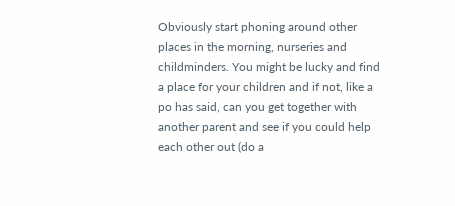Obviously start phoning around other places in the morning, nurseries and childminders. You might be lucky and find a place for your children and if not, like a po has said, can you get together with another parent and see if you could help each other out (do a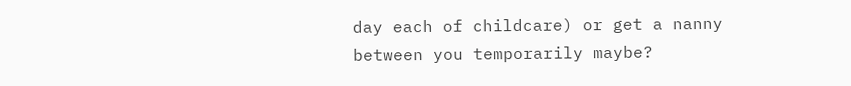day each of childcare) or get a nanny between you temporarily maybe?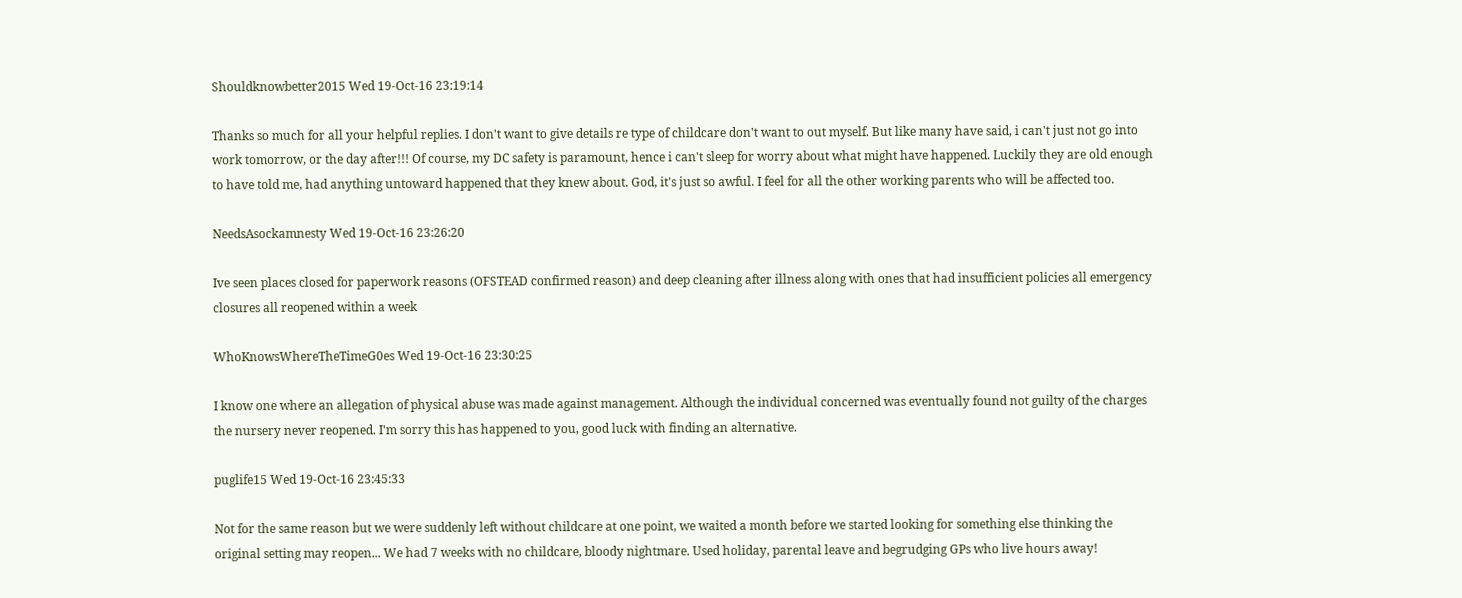Shouldknowbetter2015 Wed 19-Oct-16 23:19:14

Thanks so much for all your helpful replies. I don't want to give details re type of childcare don't want to out myself. But like many have said, i can't just not go into work tomorrow, or the day after!!! Of course, my DC safety is paramount, hence i can't sleep for worry about what might have happened. Luckily they are old enough to have told me, had anything untoward happened that they knew about. God, it's just so awful. I feel for all the other working parents who will be affected too.

NeedsAsockamnesty Wed 19-Oct-16 23:26:20

Ive seen places closed for paperwork reasons (OFSTEAD confirmed reason) and deep cleaning after illness along with ones that had insufficient policies all emergency closures all reopened within a week

WhoKnowsWhereTheTimeG0es Wed 19-Oct-16 23:30:25

I know one where an allegation of physical abuse was made against management. Although the individual concerned was eventually found not guilty of the charges the nursery never reopened. I'm sorry this has happened to you, good luck with finding an alternative.

puglife15 Wed 19-Oct-16 23:45:33

Not for the same reason but we were suddenly left without childcare at one point, we waited a month before we started looking for something else thinking the original setting may reopen... We had 7 weeks with no childcare, bloody nightmare. Used holiday, parental leave and begrudging GPs who live hours away!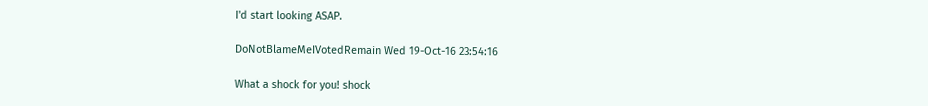I'd start looking ASAP.

DoNotBlameMeIVotedRemain Wed 19-Oct-16 23:54:16

What a shock for you! shock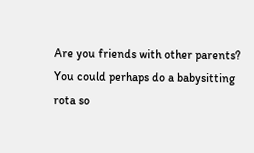Are you friends with other parents? You could perhaps do a babysitting rota so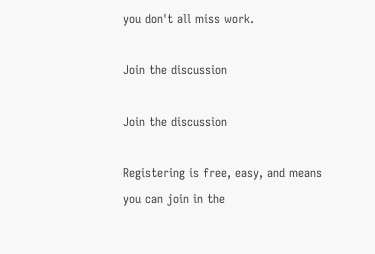you don't all miss work.

Join the discussion

Join the discussion

Registering is free, easy, and means you can join in the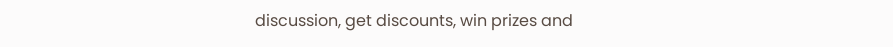discussion, get discounts, win prizes and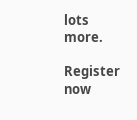lots more.

Register now